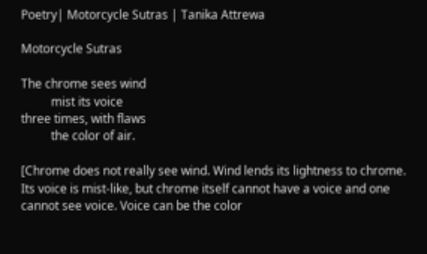Poetry| Motorcycle Sutras | Tanika Attrewa

Motorcycle Sutras

The chrome sees wind
          mist its voice
three times, with flaws
          the color of air.

[Chrome does not really see wind. Wind lends its lightness to chrome. Its voice is mist-like, but chrome itself cannot have a voice and one cannot see voice. Voice can be the color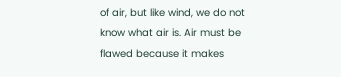of air, but like wind, we do not know what air is. Air must be flawed because it makes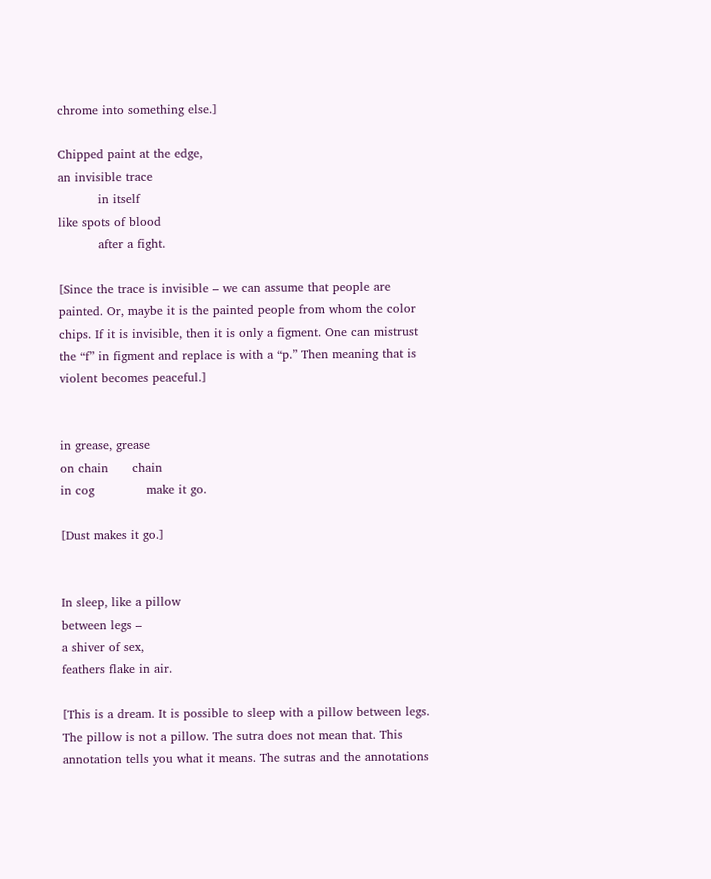chrome into something else.]

Chipped paint at the edge,
an invisible trace
          in itself
like spots of blood
          after a fight.

[Since the trace is invisible – we can assume that people are painted. Or, maybe it is the painted people from whom the color chips. If it is invisible, then it is only a figment. One can mistrust the “f” in figment and replace is with a “p.” Then meaning that is violent becomes peaceful.]


in grease, grease
on chain      chain
in cog             make it go.

[Dust makes it go.]


In sleep, like a pillow
between legs –
a shiver of sex,
feathers flake in air.

[This is a dream. It is possible to sleep with a pillow between legs. The pillow is not a pillow. The sutra does not mean that. This annotation tells you what it means. The sutras and the annotations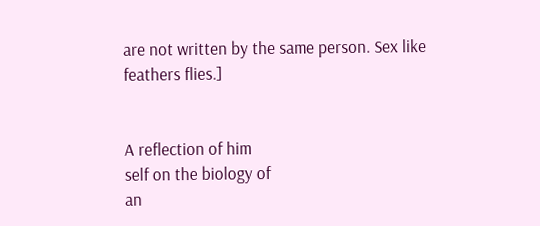are not written by the same person. Sex like feathers flies.]


A reflection of him
self on the biology of
an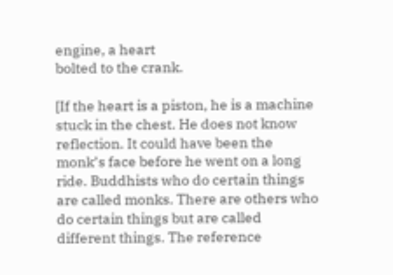engine, a heart
bolted to the crank.

[If the heart is a piston, he is a machine stuck in the chest. He does not know reflection. It could have been the monk’s face before he went on a long ride. Buddhists who do certain things are called monks. There are others who do certain things but are called different things. The reference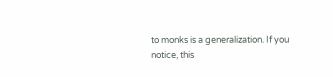to monks is a generalization. If you notice, this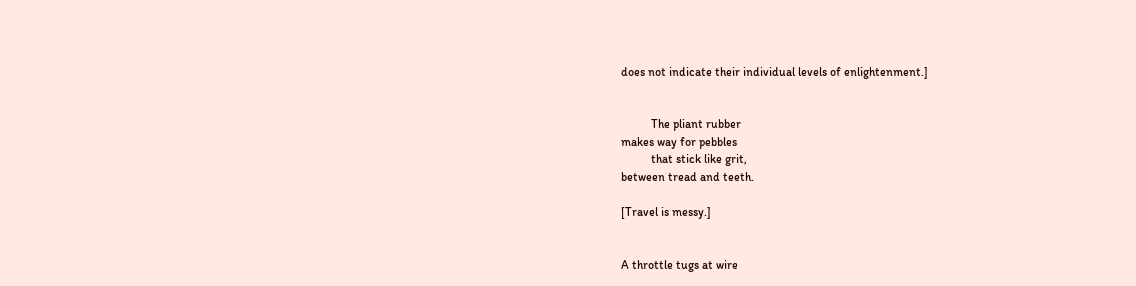does not indicate their individual levels of enlightenment.]


          The pliant rubber
makes way for pebbles
          that stick like grit,
between tread and teeth.

[Travel is messy.]


A throttle tugs at wire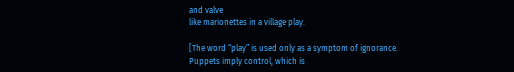and valve
like marionettes in a village play.

[The word “play” is used only as a symptom of ignorance. Puppets imply control, which is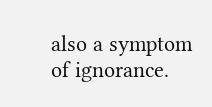also a symptom of ignorance.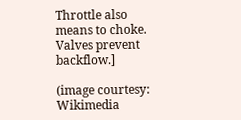Throttle also means to choke. Valves prevent backflow.]

(image courtesy: Wikimedia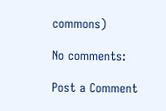commons)

No comments:

Post a Comment